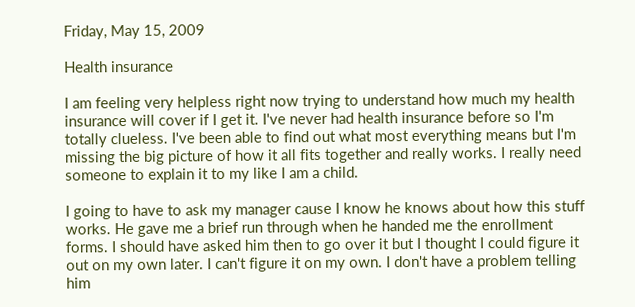Friday, May 15, 2009

Health insurance

I am feeling very helpless right now trying to understand how much my health insurance will cover if I get it. I've never had health insurance before so I'm totally clueless. I've been able to find out what most everything means but I'm missing the big picture of how it all fits together and really works. I really need someone to explain it to my like I am a child.

I going to have to ask my manager cause I know he knows about how this stuff works. He gave me a brief run through when he handed me the enrollment forms. I should have asked him then to go over it but I thought I could figure it out on my own later. I can't figure it on my own. I don't have a problem telling him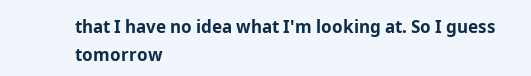that I have no idea what I'm looking at. So I guess tomorrow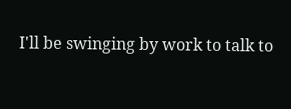I'll be swinging by work to talk to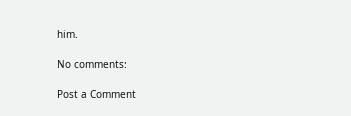him.

No comments:

Post a Comment